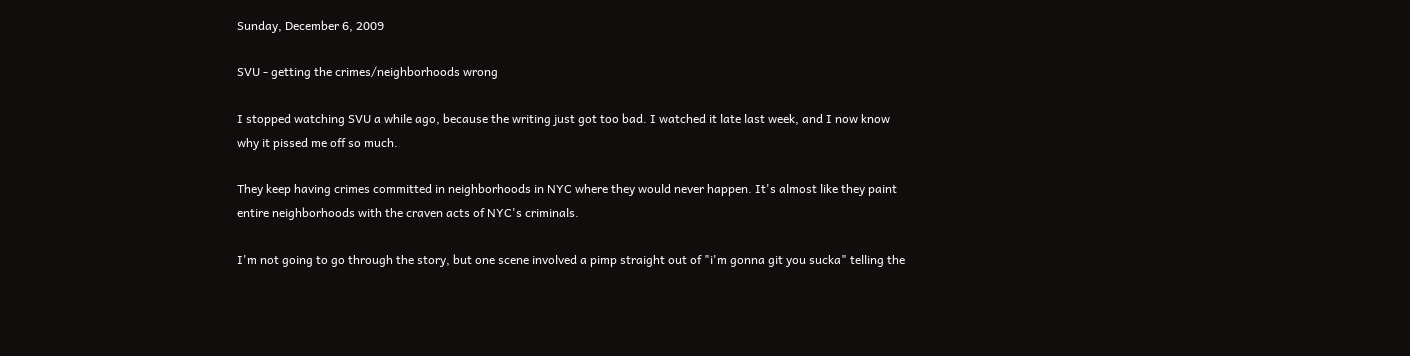Sunday, December 6, 2009

SVU - getting the crimes/neighborhoods wrong

I stopped watching SVU a while ago, because the writing just got too bad. I watched it late last week, and I now know why it pissed me off so much.

They keep having crimes committed in neighborhoods in NYC where they would never happen. It's almost like they paint entire neighborhoods with the craven acts of NYC's criminals.

I'm not going to go through the story, but one scene involved a pimp straight out of "i'm gonna git you sucka" telling the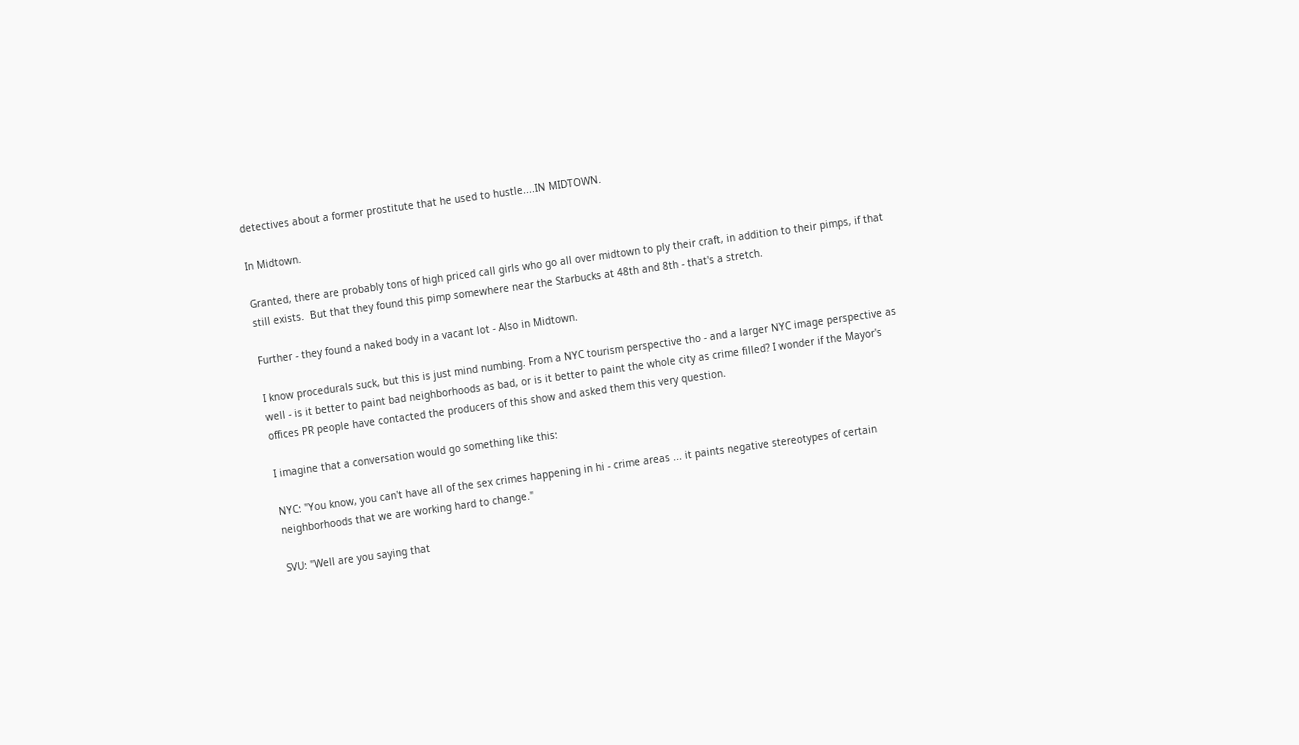detectives about a former prostitute that he used to hustle....IN MIDTOWN.

In Midtown.

Granted, there are probably tons of high priced call girls who go all over midtown to ply their craft, in addition to their pimps, if that still exists.  But that they found this pimp somewhere near the Starbucks at 48th and 8th - that's a stretch.

Further - they found a naked body in a vacant lot - Also in Midtown.

I know procedurals suck, but this is just mind numbing. From a NYC tourism perspective tho - and a larger NYC image perspective as well - is it better to paint bad neighborhoods as bad, or is it better to paint the whole city as crime filled? I wonder if the Mayor's offices PR people have contacted the producers of this show and asked them this very question.

I imagine that a conversation would go something like this:

NYC: "You know, you can't have all of the sex crimes happening in hi - crime areas ... it paints negative stereotypes of certain neighborhoods that we are working hard to change."

SVU: "Well are you saying that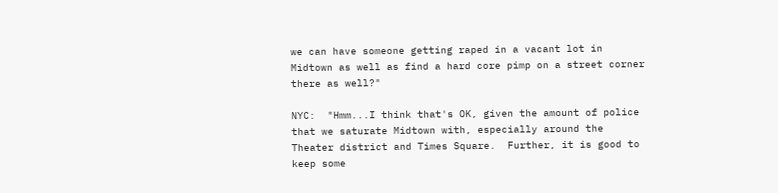we can have someone getting raped in a vacant lot in Midtown as well as find a hard core pimp on a street corner there as well?"

NYC:  "Hmm...I think that's OK, given the amount of police that we saturate Midtown with, especially around the Theater district and Times Square.  Further, it is good to keep some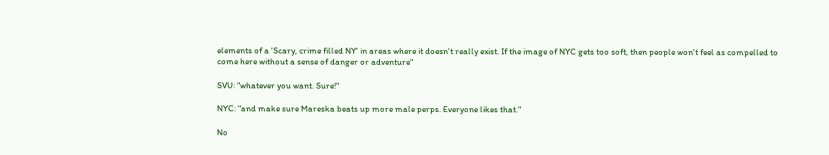elements of a 'Scary, crime filled NY' in areas where it doesn't really exist. If the image of NYC gets too soft, then people won't feel as compelled to come here without a sense of danger or adventure"

SVU: "whatever you want. Sure!"

NYC: "and make sure Mareska beats up more male perps. Everyone likes that."

No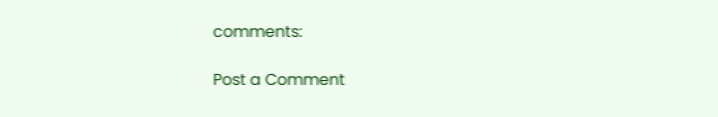comments:

Post a Comment